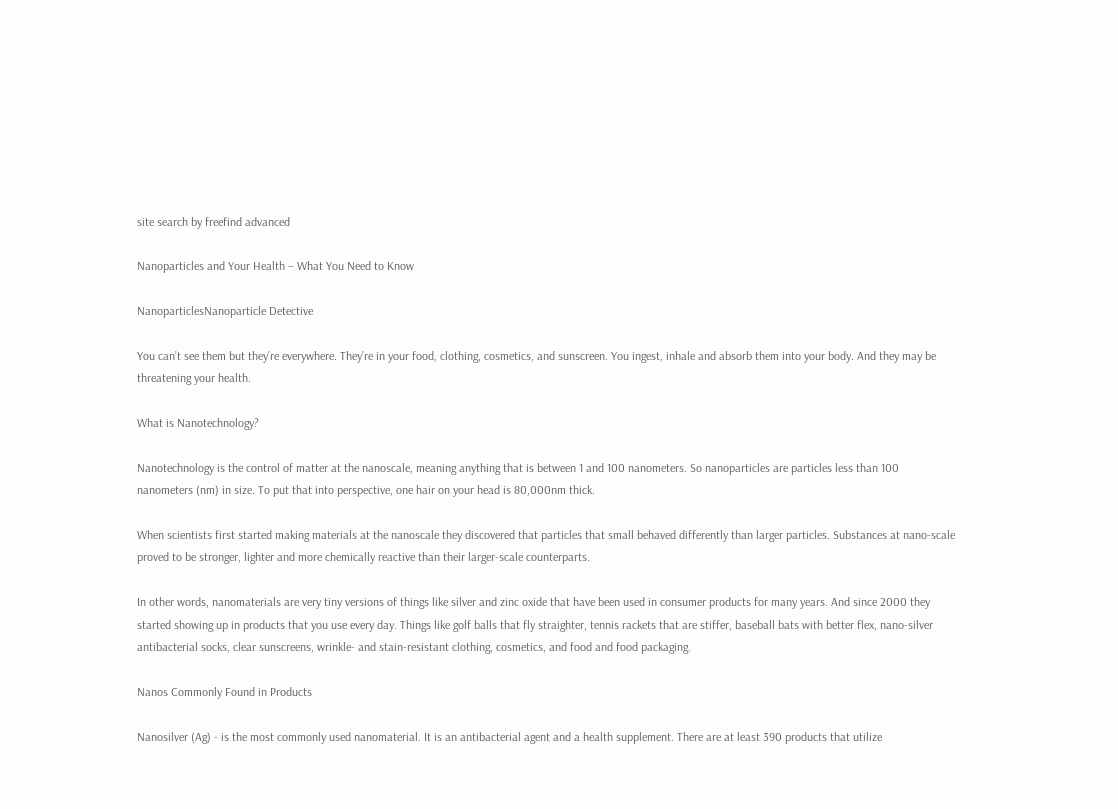site search by freefind advanced

Nanoparticles and Your Health – What You Need to Know

NanoparticlesNanoparticle Detective

You can’t see them but they’re everywhere. They’re in your food, clothing, cosmetics, and sunscreen. You ingest, inhale and absorb them into your body. And they may be threatening your health.

What is Nanotechnology?

Nanotechnology is the control of matter at the nanoscale, meaning anything that is between 1 and 100 nanometers. So nanoparticles are particles less than 100 nanometers (nm) in size. To put that into perspective, one hair on your head is 80,000nm thick.

When scientists first started making materials at the nanoscale they discovered that particles that small behaved differently than larger particles. Substances at nano-scale proved to be stronger, lighter and more chemically reactive than their larger-scale counterparts.

In other words, nanomaterials are very tiny versions of things like silver and zinc oxide that have been used in consumer products for many years. And since 2000 they started showing up in products that you use every day. Things like golf balls that fly straighter, tennis rackets that are stiffer, baseball bats with better flex, nano-silver antibacterial socks, clear sunscreens, wrinkle- and stain-resistant clothing, cosmetics, and food and food packaging.

Nanos Commonly Found in Products

Nanosilver (Ag) - is the most commonly used nanomaterial. It is an antibacterial agent and a health supplement. There are at least 390 products that utilize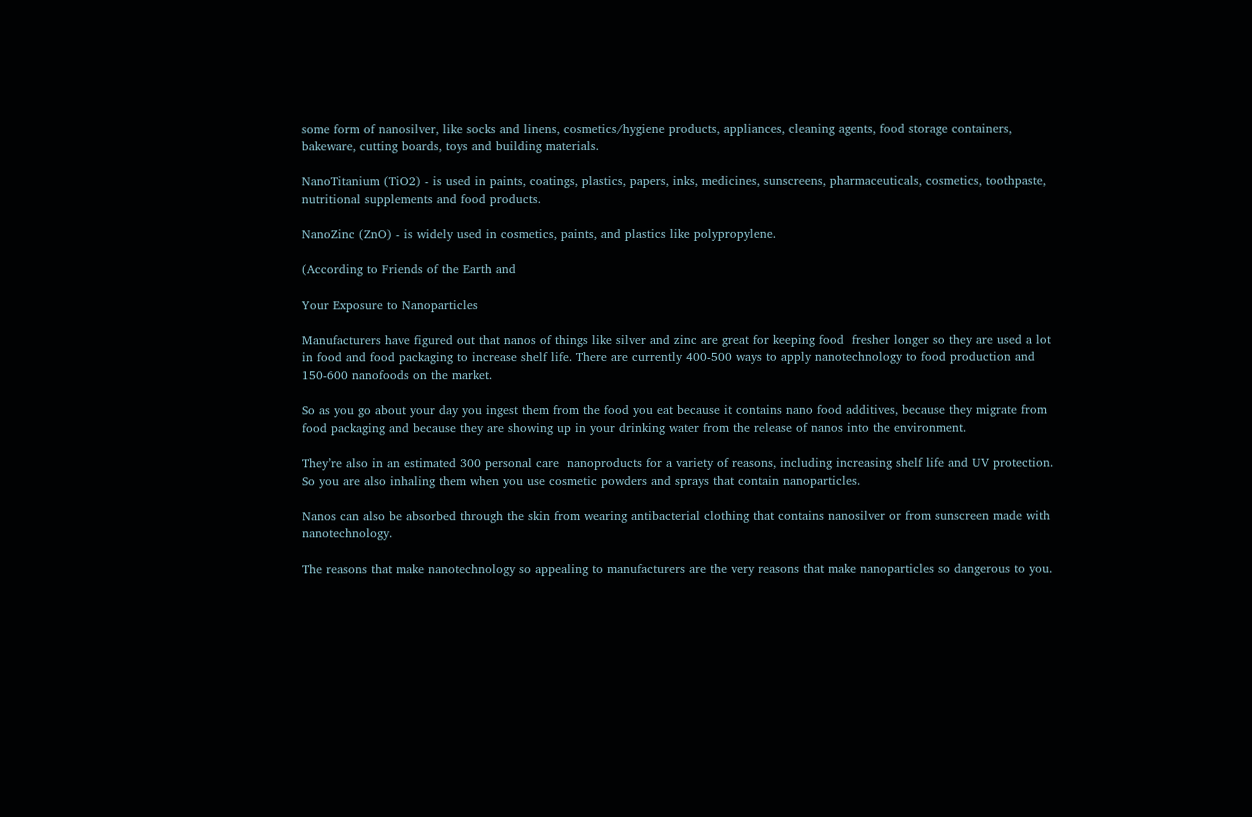some form of nanosilver, like socks and linens, cosmetics/hygiene products, appliances, cleaning agents, food storage containers, bakeware, cutting boards, toys and building materials.

NanoTitanium (TiO2) - is used in paints, coatings, plastics, papers, inks, medicines, sunscreens, pharmaceuticals, cosmetics, toothpaste, nutritional supplements and food products.

NanoZinc (ZnO) - is widely used in cosmetics, paints, and plastics like polypropylene.

(According to Friends of the Earth and

Your Exposure to Nanoparticles

Manufacturers have figured out that nanos of things like silver and zinc are great for keeping food  fresher longer so they are used a lot in food and food packaging to increase shelf life. There are currently 400-500 ways to apply nanotechnology to food production and 150-600 nanofoods on the market.

So as you go about your day you ingest them from the food you eat because it contains nano food additives, because they migrate from food packaging and because they are showing up in your drinking water from the release of nanos into the environment.

They’re also in an estimated 300 personal care  nanoproducts for a variety of reasons, including increasing shelf life and UV protection. So you are also inhaling them when you use cosmetic powders and sprays that contain nanoparticles.

Nanos can also be absorbed through the skin from wearing antibacterial clothing that contains nanosilver or from sunscreen made with nanotechnology.

The reasons that make nanotechnology so appealing to manufacturers are the very reasons that make nanoparticles so dangerous to you.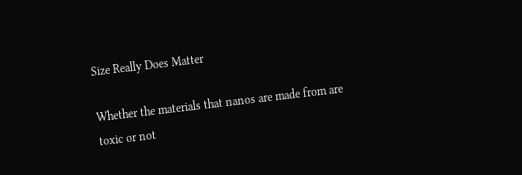Size Really Does Matter

Whether the materials that nanos are made from are toxic or not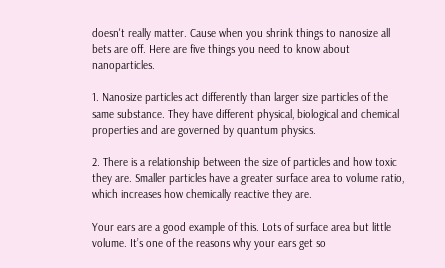doesn't really matter. Cause when you shrink things to nanosize all bets are off. Here are five things you need to know about nanoparticles.

1. Nanosize particles act differently than larger size particles of the same substance. They have different physical, biological and chemical properties and are governed by quantum physics.

2. There is a relationship between the size of particles and how toxic they are. Smaller particles have a greater surface area to volume ratio, which increases how chemically reactive they are.

Your ears are a good example of this. Lots of surface area but little volume. It’s one of the reasons why your ears get so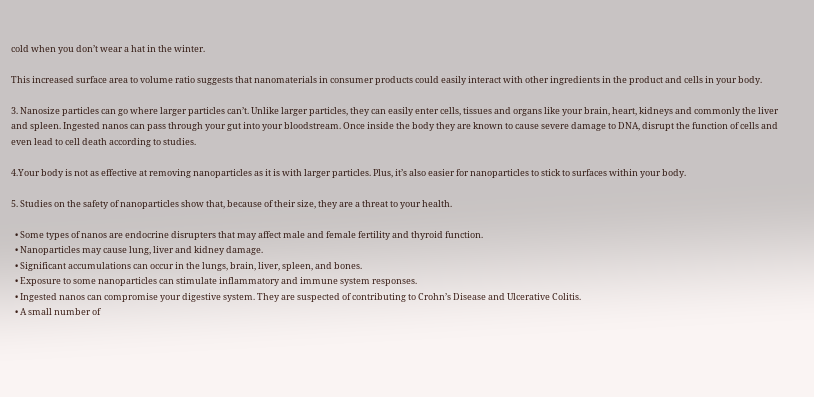cold when you don’t wear a hat in the winter.

This increased surface area to volume ratio suggests that nanomaterials in consumer products could easily interact with other ingredients in the product and cells in your body.

3. Nanosize particles can go where larger particles can’t. Unlike larger particles, they can easily enter cells, tissues and organs like your brain, heart, kidneys and commonly the liver and spleen. Ingested nanos can pass through your gut into your bloodstream. Once inside the body they are known to cause severe damage to DNA, disrupt the function of cells and even lead to cell death according to studies.

4.Your body is not as effective at removing nanoparticles as it is with larger particles. Plus, it’s also easier for nanoparticles to stick to surfaces within your body.

5. Studies on the safety of nanoparticles show that, because of their size, they are a threat to your health.

  • Some types of nanos are endocrine disrupters that may affect male and female fertility and thyroid function.
  • Nanoparticles may cause lung, liver and kidney damage.
  • Significant accumulations can occur in the lungs, brain, liver, spleen, and bones.
  • Exposure to some nanoparticles can stimulate inflammatory and immune system responses.
  • Ingested nanos can compromise your digestive system. They are suspected of contributing to Crohn’s Disease and Ulcerative Colitis.
  • A small number of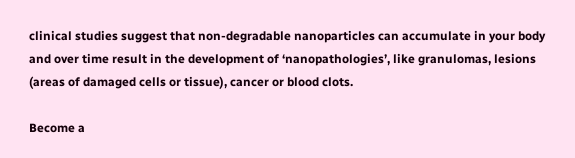clinical studies suggest that non-degradable nanoparticles can accumulate in your body and over time result in the development of ‘nanopathologies’, like granulomas, lesions (areas of damaged cells or tissue), cancer or blood clots.

Become a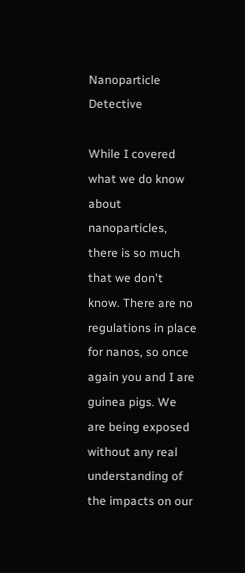Nanoparticle Detective

While I covered what we do know about nanoparticles, there is so much that we don't know. There are no regulations in place for nanos, so once again you and I are guinea pigs. We are being exposed without any real understanding of the impacts on our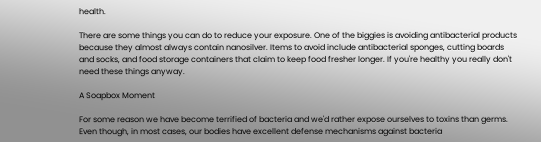health.

There are some things you can do to reduce your exposure. One of the biggies is avoiding antibacterial products because they almost always contain nanosilver. Items to avoid include antibacterial sponges, cutting boards and socks, and food storage containers that claim to keep food fresher longer. If you're healthy you really don't need these things anyway.

A Soapbox Moment

For some reason we have become terrified of bacteria and we'd rather expose ourselves to toxins than germs. Even though, in most cases, our bodies have excellent defense mechanisms against bacteria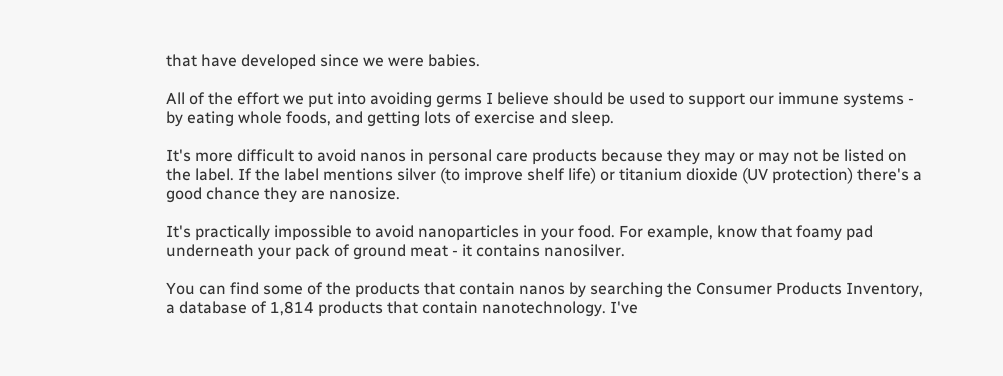that have developed since we were babies.

All of the effort we put into avoiding germs I believe should be used to support our immune systems - by eating whole foods, and getting lots of exercise and sleep.

It's more difficult to avoid nanos in personal care products because they may or may not be listed on the label. If the label mentions silver (to improve shelf life) or titanium dioxide (UV protection) there's a good chance they are nanosize.

It's practically impossible to avoid nanoparticles in your food. For example, know that foamy pad underneath your pack of ground meat - it contains nanosilver.

You can find some of the products that contain nanos by searching the Consumer Products Inventory, a database of 1,814 products that contain nanotechnology. I've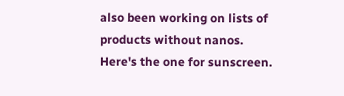also been working on lists of products without nanos. Here's the one for sunscreen.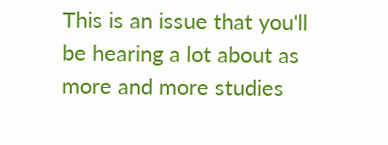This is an issue that you'll be hearing a lot about as more and more studies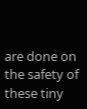are done on the safety of these tiny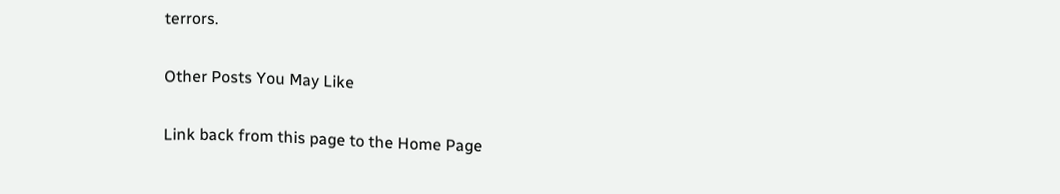terrors.

Other Posts You May Like

Link back from this page to the Home Page